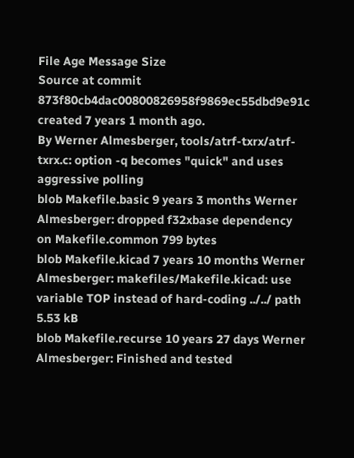File Age Message Size
Source at commit 873f80cb4dac00800826958f9869ec55dbd9e91c created 7 years 1 month ago.
By Werner Almesberger, tools/atrf-txrx/atrf-txrx.c: option -q becomes "quick" and uses aggressive polling
blob Makefile.basic 9 years 3 months Werner Almesberger: dropped f32xbase dependency on Makefile.common 799 bytes
blob Makefile.kicad 7 years 10 months Werner Almesberger: makefiles/Makefile.kicad: use variable TOP instead of hard-coding ../../ path 5.53 kB
blob Makefile.recurse 10 years 27 days Werner Almesberger: Finished and tested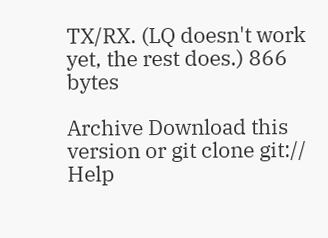TX/RX. (LQ doesn't work yet, the rest does.) 866 bytes

Archive Download this version or git clone git:// Help